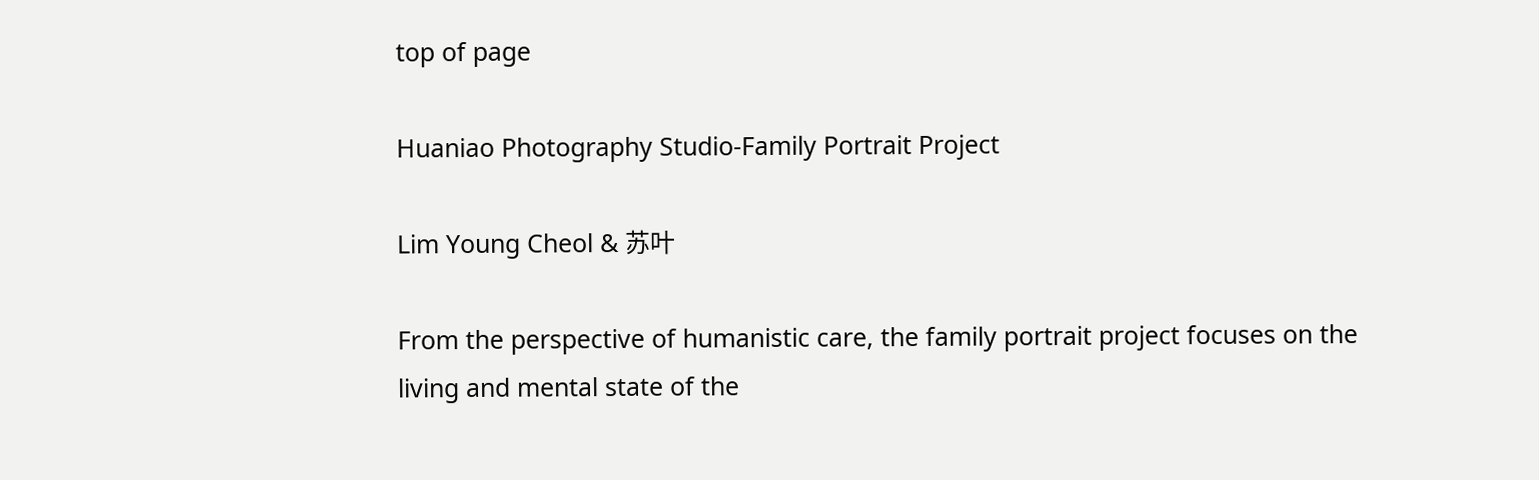top of page

Huaniao Photography Studio-Family Portrait Project

Lim Young Cheol & 苏叶

From the perspective of humanistic care, the family portrait project focuses on the living and mental state of the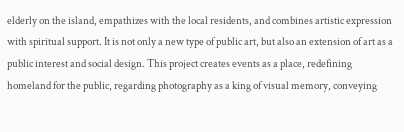elderly on the island, empathizes with the local residents, and combines artistic expression with spiritual support. It is not only a new type of public art, but also an extension of art as a public interest and social design. This project creates events as a place, redefining homeland for the public, regarding photography as a king of visual memory, conveying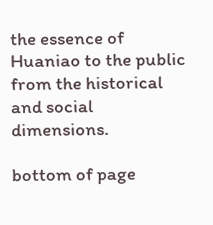the essence of Huaniao to the public from the historical and social dimensions.

bottom of page